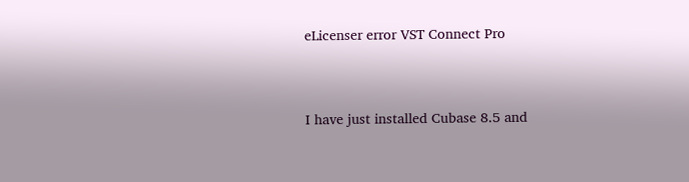eLicenser error VST Connect Pro


I have just installed Cubase 8.5 and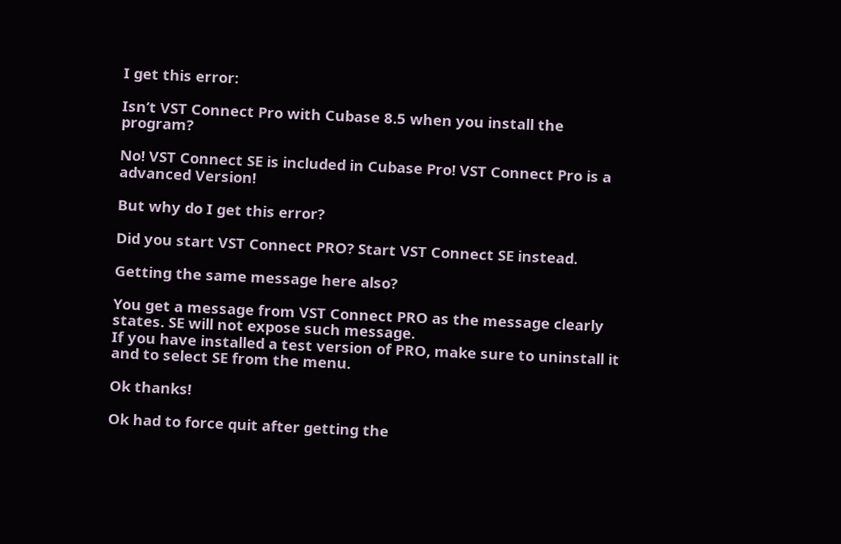I get this error:

Isn’t VST Connect Pro with Cubase 8.5 when you install the program?

No! VST Connect SE is included in Cubase Pro! VST Connect Pro is a advanced Version!

But why do I get this error?

Did you start VST Connect PRO? Start VST Connect SE instead.

Getting the same message here also?

You get a message from VST Connect PRO as the message clearly states. SE will not expose such message.
If you have installed a test version of PRO, make sure to uninstall it and to select SE from the menu.

Ok thanks!

Ok had to force quit after getting the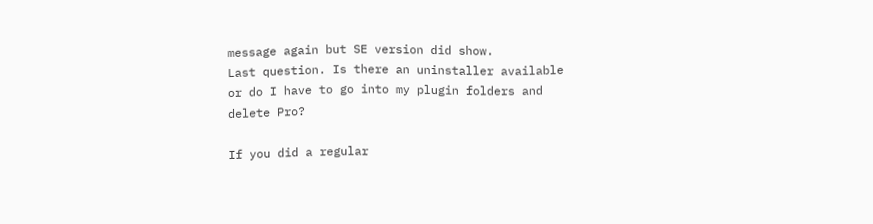message again but SE version did show.
Last question. Is there an uninstaller available or do I have to go into my plugin folders and delete Pro?

If you did a regular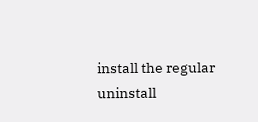install the regular uninstall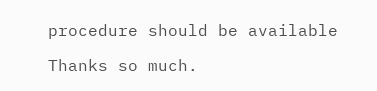procedure should be available

Thanks so much.